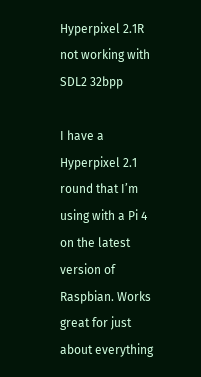Hyperpixel 2.1R not working with SDL2 32bpp

I have a Hyperpixel 2.1 round that I’m using with a Pi 4 on the latest version of Raspbian. Works great for just about everything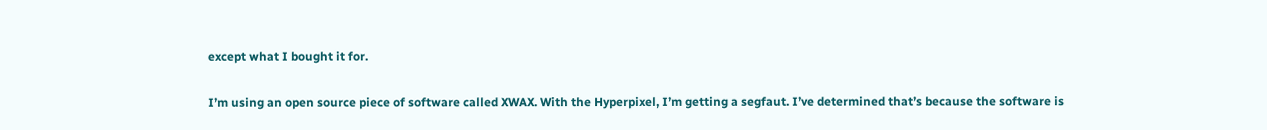except what I bought it for.

I’m using an open source piece of software called XWAX. With the Hyperpixel, I’m getting a segfaut. I’ve determined that’s because the software is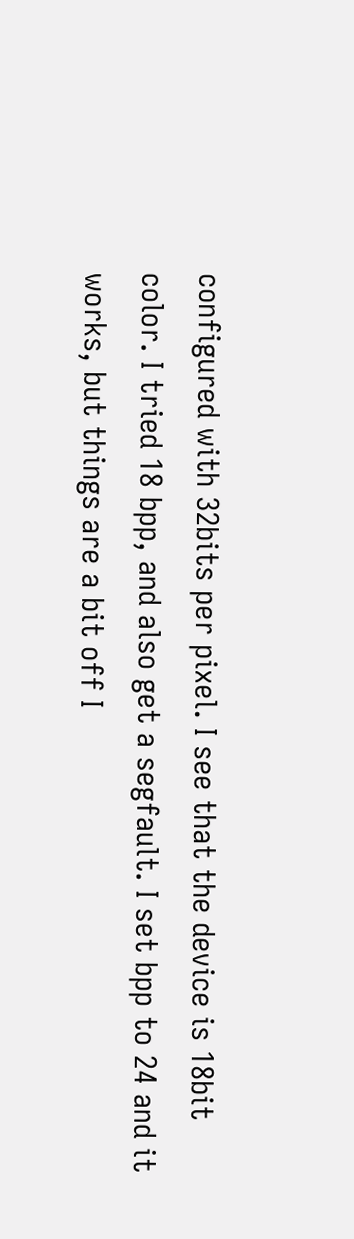configured with 32bits per pixel. I see that the device is 18bit color. I tried 18 bpp, and also get a segfault. I set bpp to 24 and it works, but things are a bit off I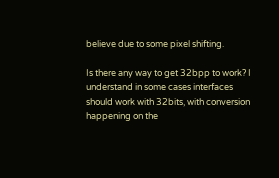believe due to some pixel shifting.

Is there any way to get 32bpp to work? I understand in some cases interfaces should work with 32bits, with conversion happening on the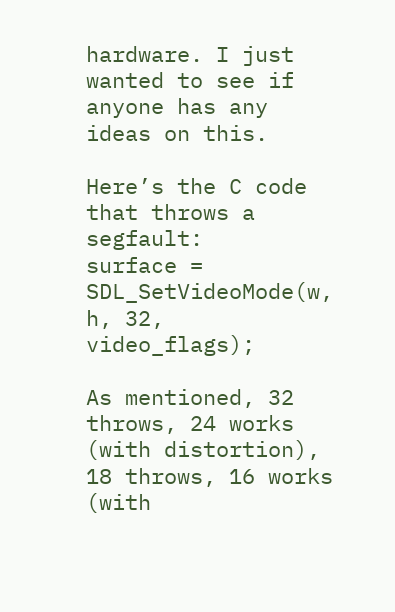hardware. I just wanted to see if anyone has any ideas on this.

Here’s the C code that throws a segfault:
surface = SDL_SetVideoMode(w, h, 32, video_flags);

As mentioned, 32 throws, 24 works (with distortion), 18 throws, 16 works (with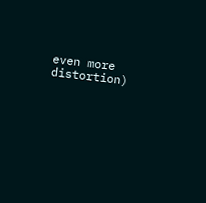even more distortion)